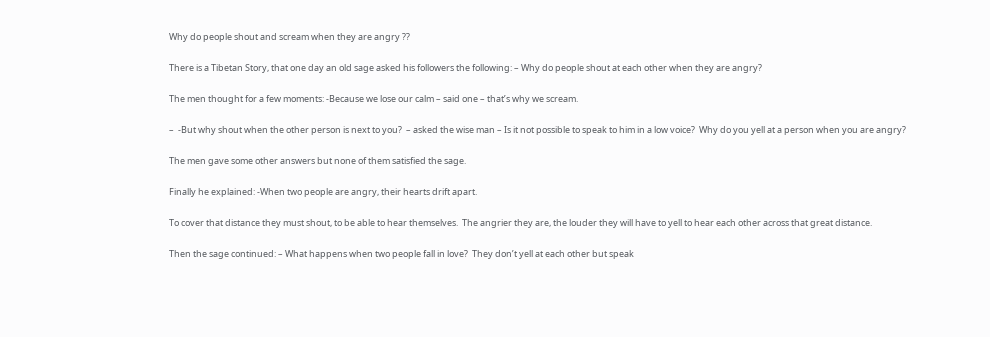Why do people shout and scream when they are angry ??

There is a Tibetan Story, that one day an old sage asked his followers the following: – Why do people shout at each other when they are angry?

The men thought for a few moments: -Because we lose our calm – said one – that’s why we scream.

–  -But why shout when the other person is next to you?  – asked the wise man – Is it not possible to speak to him in a low voice?  Why do you yell at a person when you are angry?

The men gave some other answers but none of them satisfied the sage.

Finally he explained: -When two people are angry, their hearts drift apart.

To cover that distance they must shout, to be able to hear themselves.  The angrier they are, the louder they will have to yell to hear each other across that great distance.

Then the sage continued: – What happens when two people fall in love?  They don’t yell at each other but speak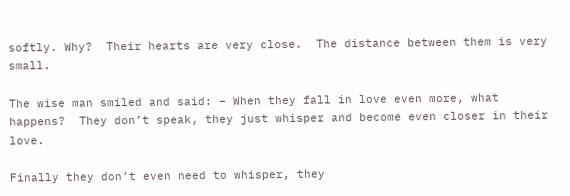softly. Why?  Their hearts are very close.  The distance between them is very small.

The wise man smiled and said: – When they fall in love even more, what happens?  They don’t speak, they just whisper and become even closer in their love.

Finally they don’t even need to whisper, they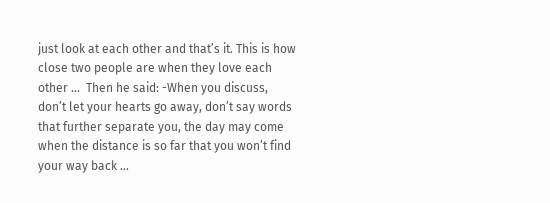just look at each other and that’s it. This is how close two people are when they love each other …  Then he said: -When you discuss, don’t let your hearts go away, don’t say words that further separate you, the day may come when the distance is so far that you won’t find your way back …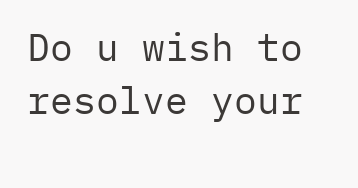Do u wish to resolve your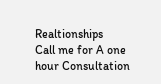Realtionships
Call me for A one hour Consultation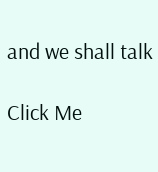and we shall talk

Click Me